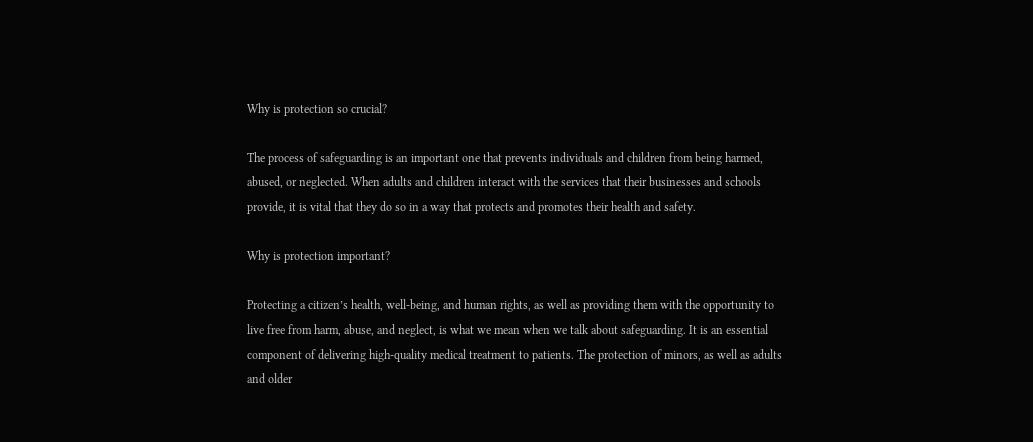Why is protection so crucial?

The process of safeguarding is an important one that prevents individuals and children from being harmed, abused, or neglected. When adults and children interact with the services that their businesses and schools provide, it is vital that they do so in a way that protects and promotes their health and safety.

Why is protection important?

Protecting a citizen’s health, well-being, and human rights, as well as providing them with the opportunity to live free from harm, abuse, and neglect, is what we mean when we talk about safeguarding. It is an essential component of delivering high-quality medical treatment to patients. The protection of minors, as well as adults and older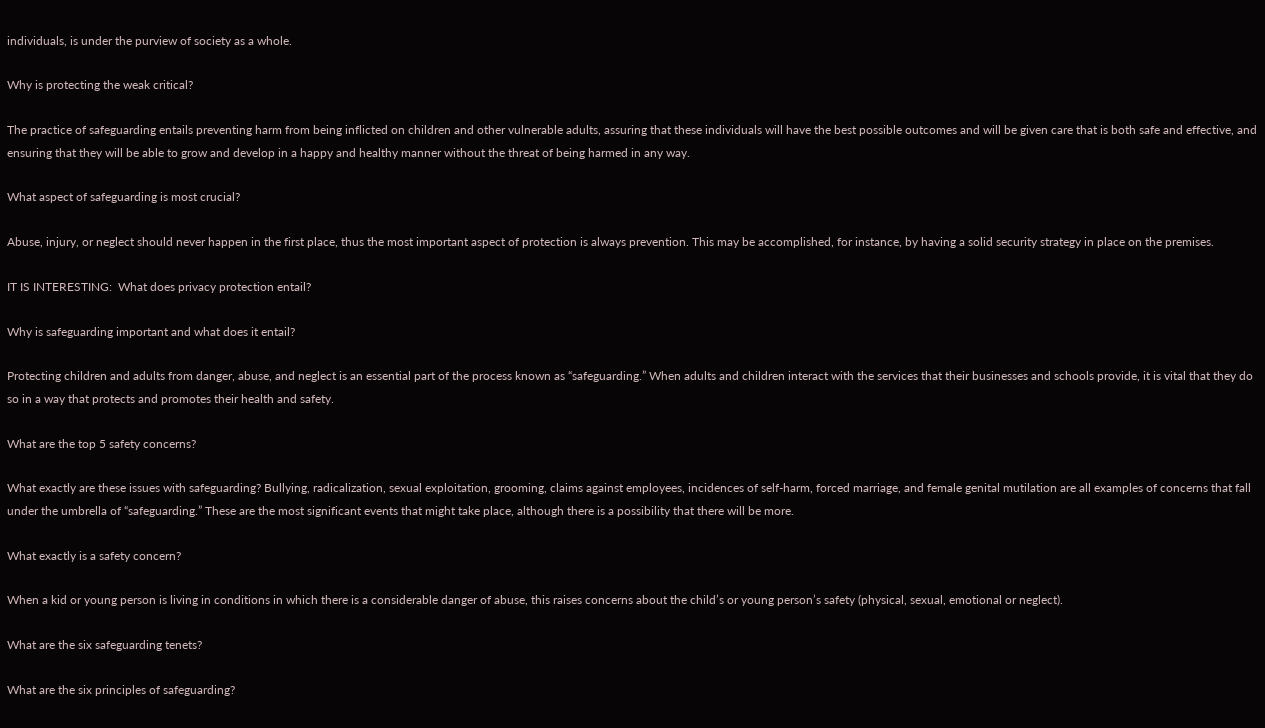individuals, is under the purview of society as a whole.

Why is protecting the weak critical?

The practice of safeguarding entails preventing harm from being inflicted on children and other vulnerable adults, assuring that these individuals will have the best possible outcomes and will be given care that is both safe and effective, and ensuring that they will be able to grow and develop in a happy and healthy manner without the threat of being harmed in any way.

What aspect of safeguarding is most crucial?

Abuse, injury, or neglect should never happen in the first place, thus the most important aspect of protection is always prevention. This may be accomplished, for instance, by having a solid security strategy in place on the premises.

IT IS INTERESTING:  What does privacy protection entail?

Why is safeguarding important and what does it entail?

Protecting children and adults from danger, abuse, and neglect is an essential part of the process known as “safeguarding.” When adults and children interact with the services that their businesses and schools provide, it is vital that they do so in a way that protects and promotes their health and safety.

What are the top 5 safety concerns?

What exactly are these issues with safeguarding? Bullying, radicalization, sexual exploitation, grooming, claims against employees, incidences of self-harm, forced marriage, and female genital mutilation are all examples of concerns that fall under the umbrella of “safeguarding.” These are the most significant events that might take place, although there is a possibility that there will be more.

What exactly is a safety concern?

When a kid or young person is living in conditions in which there is a considerable danger of abuse, this raises concerns about the child’s or young person’s safety (physical, sexual, emotional or neglect).

What are the six safeguarding tenets?

What are the six principles of safeguarding?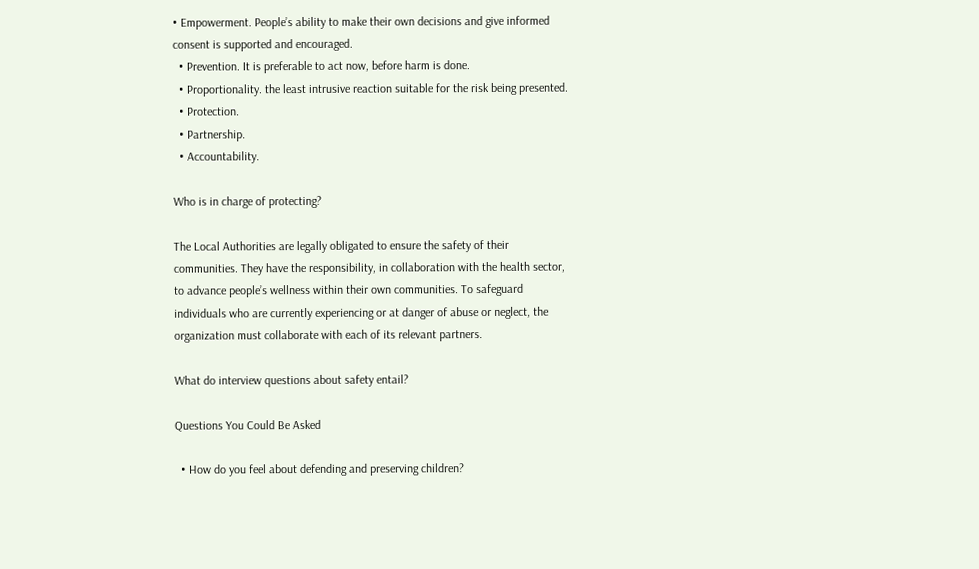• Empowerment. People’s ability to make their own decisions and give informed consent is supported and encouraged.
  • Prevention. It is preferable to act now, before harm is done.
  • Proportionality. the least intrusive reaction suitable for the risk being presented.
  • Protection.
  • Partnership.
  • Accountability.

Who is in charge of protecting?

The Local Authorities are legally obligated to ensure the safety of their communities. They have the responsibility, in collaboration with the health sector, to advance people’s wellness within their own communities. To safeguard individuals who are currently experiencing or at danger of abuse or neglect, the organization must collaborate with each of its relevant partners.

What do interview questions about safety entail?

Questions You Could Be Asked

  • How do you feel about defending and preserving children?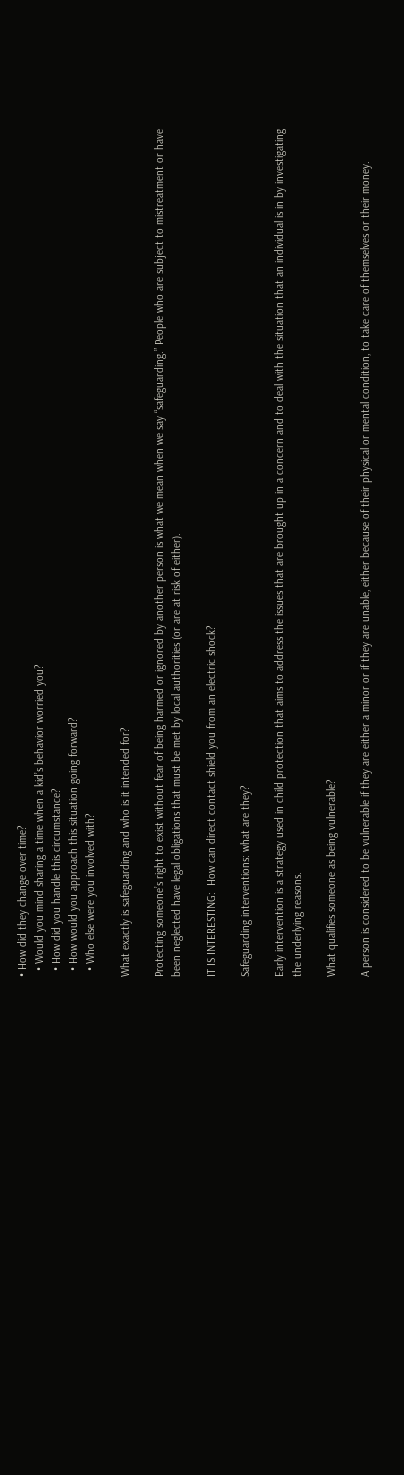• How did they change over time?
  • Would you mind sharing a time when a kid’s behavior worried you?
  • How did you handle this circumstance?
  • How would you approach this situation going forward?
  • Who else were you involved with?

What exactly is safeguarding and who is it intended for?

Protecting someone’s right to exist without fear of being harmed or ignored by another person is what we mean when we say “safeguarding.” People who are subject to mistreatment or have been neglected have legal obligations that must be met by local authorities (or are at risk of either).

IT IS INTERESTING:  How can direct contact shield you from an electric shock?

Safeguarding interventions: what are they?

Early intervention is a strategy used in child protection that aims to address the issues that are brought up in a concern and to deal with the situation that an individual is in by investigating the underlying reasons.

What qualifies someone as being vulnerable?

A person is considered to be vulnerable if they are either a minor or if they are unable, either because of their physical or mental condition, to take care of themselves or their money.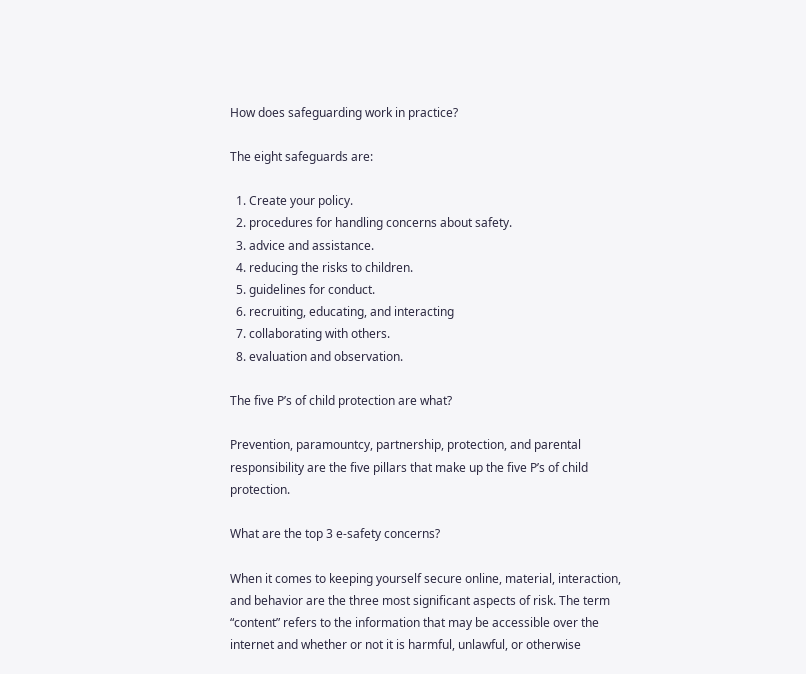How does safeguarding work in practice?

The eight safeguards are:

  1. Create your policy.
  2. procedures for handling concerns about safety.
  3. advice and assistance.
  4. reducing the risks to children.
  5. guidelines for conduct.
  6. recruiting, educating, and interacting
  7. collaborating with others.
  8. evaluation and observation.

The five P’s of child protection are what?

Prevention, paramountcy, partnership, protection, and parental responsibility are the five pillars that make up the five P’s of child protection.

What are the top 3 e-safety concerns?

When it comes to keeping yourself secure online, material, interaction, and behavior are the three most significant aspects of risk. The term “content” refers to the information that may be accessible over the internet and whether or not it is harmful, unlawful, or otherwise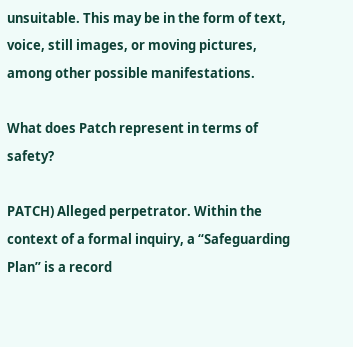unsuitable. This may be in the form of text, voice, still images, or moving pictures, among other possible manifestations.

What does Patch represent in terms of safety?

PATCH) Alleged perpetrator. Within the context of a formal inquiry, a “Safeguarding Plan” is a record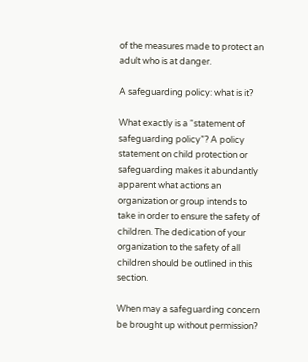of the measures made to protect an adult who is at danger.

A safeguarding policy: what is it?

What exactly is a “statement of safeguarding policy”? A policy statement on child protection or safeguarding makes it abundantly apparent what actions an organization or group intends to take in order to ensure the safety of children. The dedication of your organization to the safety of all children should be outlined in this section.

When may a safeguarding concern be brought up without permission?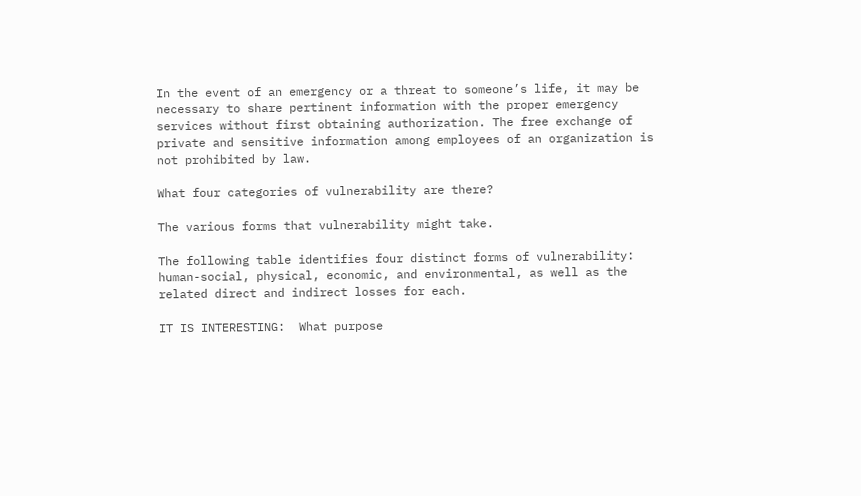In the event of an emergency or a threat to someone’s life, it may be necessary to share pertinent information with the proper emergency services without first obtaining authorization. The free exchange of private and sensitive information among employees of an organization is not prohibited by law.

What four categories of vulnerability are there?

The various forms that vulnerability might take.

The following table identifies four distinct forms of vulnerability: human-social, physical, economic, and environmental, as well as the related direct and indirect losses for each.

IT IS INTERESTING:  What purpose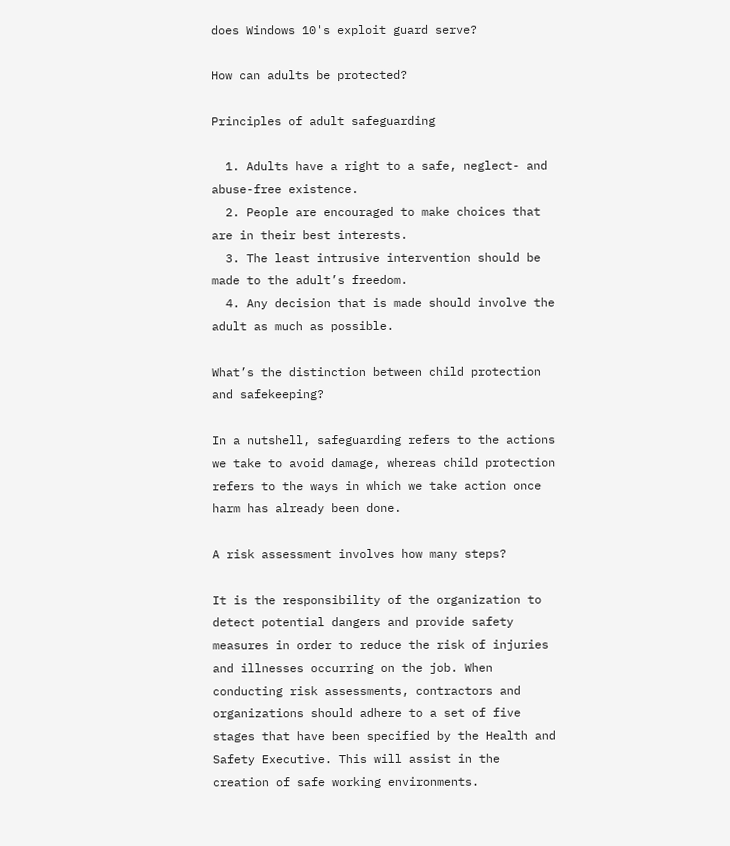does Windows 10's exploit guard serve?

How can adults be protected?

Principles of adult safeguarding

  1. Adults have a right to a safe, neglect- and abuse-free existence.
  2. People are encouraged to make choices that are in their best interests.
  3. The least intrusive intervention should be made to the adult’s freedom.
  4. Any decision that is made should involve the adult as much as possible.

What’s the distinction between child protection and safekeeping?

In a nutshell, safeguarding refers to the actions we take to avoid damage, whereas child protection refers to the ways in which we take action once harm has already been done.

A risk assessment involves how many steps?

It is the responsibility of the organization to detect potential dangers and provide safety measures in order to reduce the risk of injuries and illnesses occurring on the job. When conducting risk assessments, contractors and organizations should adhere to a set of five stages that have been specified by the Health and Safety Executive. This will assist in the creation of safe working environments.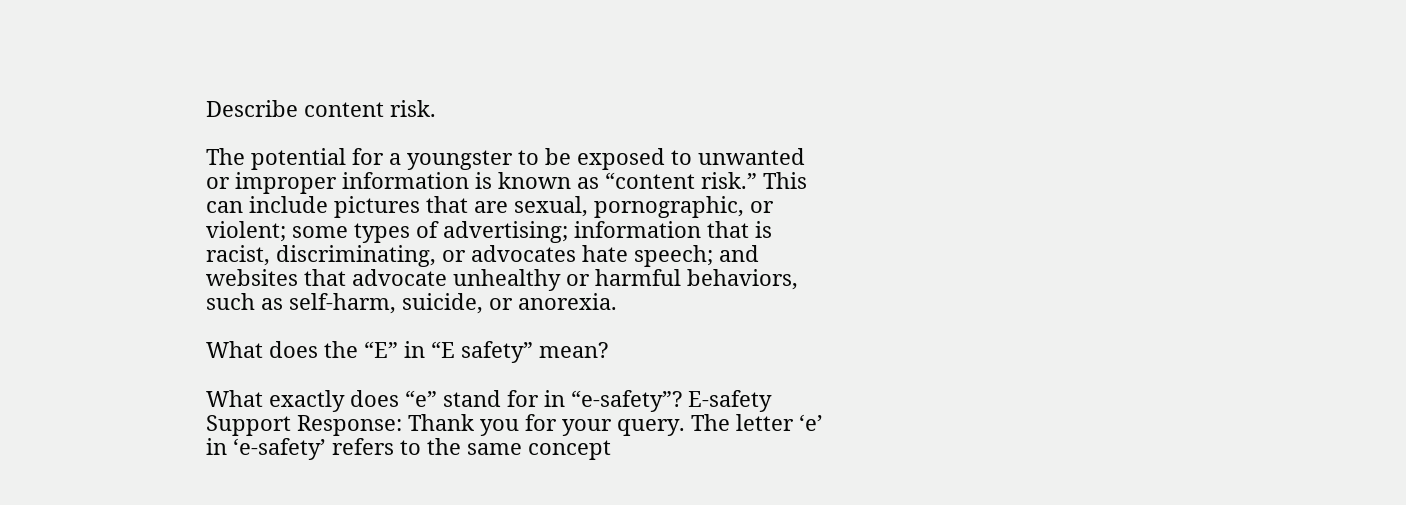Describe content risk.

The potential for a youngster to be exposed to unwanted or improper information is known as “content risk.” This can include pictures that are sexual, pornographic, or violent; some types of advertising; information that is racist, discriminating, or advocates hate speech; and websites that advocate unhealthy or harmful behaviors, such as self-harm, suicide, or anorexia.

What does the “E” in “E safety” mean?

What exactly does “e” stand for in “e-safety”? E-safety Support Response: Thank you for your query. The letter ‘e’ in ‘e-safety’ refers to the same concept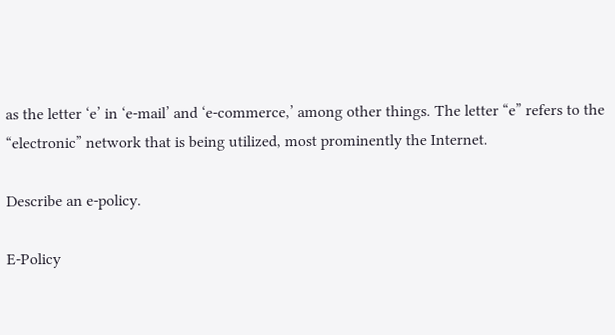as the letter ‘e’ in ‘e-mail’ and ‘e-commerce,’ among other things. The letter “e” refers to the “electronic” network that is being utilized, most prominently the Internet.

Describe an e-policy.

E-Policy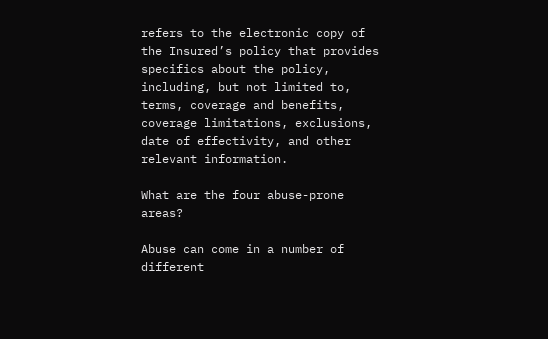refers to the electronic copy of the Insured’s policy that provides specifics about the policy, including, but not limited to, terms, coverage and benefits, coverage limitations, exclusions, date of effectivity, and other relevant information.

What are the four abuse-prone areas?

Abuse can come in a number of different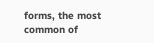forms, the most common of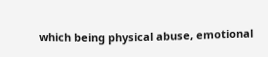which being physical abuse, emotional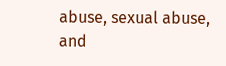abuse, sexual abuse, and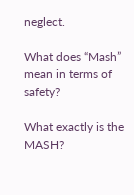neglect.

What does “Mash” mean in terms of safety?

What exactly is the MASH?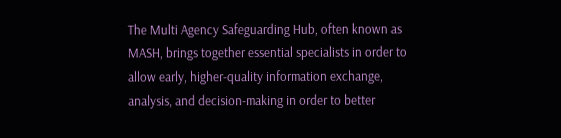The Multi Agency Safeguarding Hub, often known as MASH, brings together essential specialists in order to allow early, higher-quality information exchange, analysis, and decision-making in order to better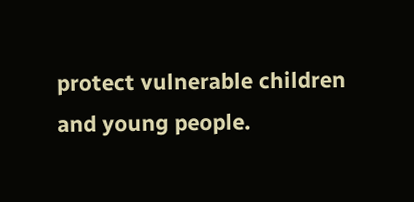protect vulnerable children and young people.